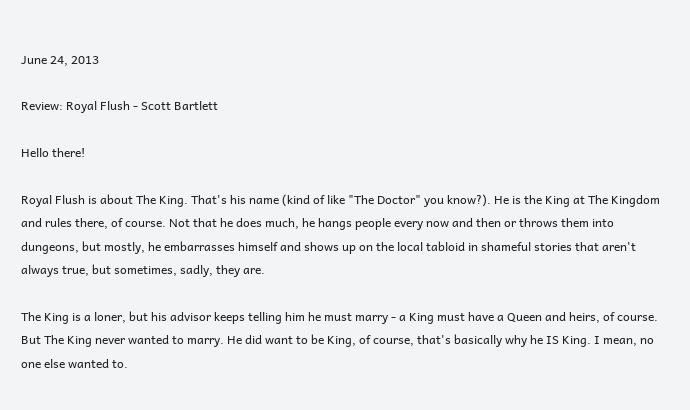June 24, 2013

Review: Royal Flush - Scott Bartlett

Hello there!

Royal Flush is about The King. That's his name (kind of like "The Doctor" you know?). He is the King at The Kingdom and rules there, of course. Not that he does much, he hangs people every now and then or throws them into dungeons, but mostly, he embarrasses himself and shows up on the local tabloid in shameful stories that aren't always true, but sometimes, sadly, they are.

The King is a loner, but his advisor keeps telling him he must marry - a King must have a Queen and heirs, of course. But The King never wanted to marry. He did want to be King, of course, that's basically why he IS King. I mean, no one else wanted to.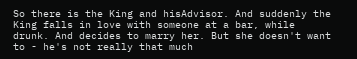So there is the King and hisAdvisor. And suddenly the King falls in love with someone at a bar, while drunk. And decides to marry her. But she doesn't want to - he's not really that much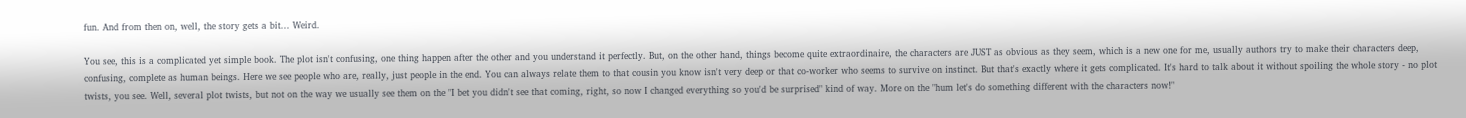fun. And from then on, well, the story gets a bit... Weird.

You see, this is a complicated yet simple book. The plot isn't confusing, one thing happen after the other and you understand it perfectly. But, on the other hand, things become quite extraordinaire, the characters are JUST as obvious as they seem, which is a new one for me, usually authors try to make their characters deep, confusing, complete as human beings. Here we see people who are, really, just people in the end. You can always relate them to that cousin you know isn't very deep or that co-worker who seems to survive on instinct. But that's exactly where it gets complicated. It's hard to talk about it without spoiling the whole story - no plot twists, you see. Well, several plot twists, but not on the way we usually see them on the "I bet you didn't see that coming, right, so now I changed everything so you'd be surprised" kind of way. More on the "hum let's do something different with the characters now!"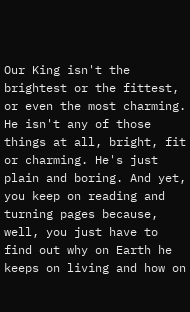Our King isn't the brightest or the fittest, or even the most charming. He isn't any of those things at all, bright, fit or charming. He's just plain and boring. And yet, you keep on reading and turning pages because, well, you just have to find out why on Earth he keeps on living and how on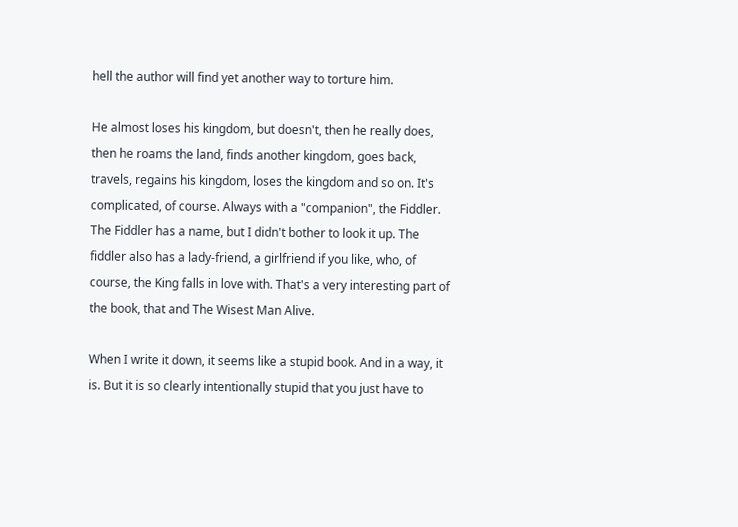hell the author will find yet another way to torture him.

He almost loses his kingdom, but doesn't, then he really does, then he roams the land, finds another kingdom, goes back, travels, regains his kingdom, loses the kingdom and so on. It's complicated, of course. Always with a "companion", the Fiddler. The Fiddler has a name, but I didn't bother to look it up. The fiddler also has a lady-friend, a girlfriend if you like, who, of course, the King falls in love with. That's a very interesting part of the book, that and The Wisest Man Alive.

When I write it down, it seems like a stupid book. And in a way, it is. But it is so clearly intentionally stupid that you just have to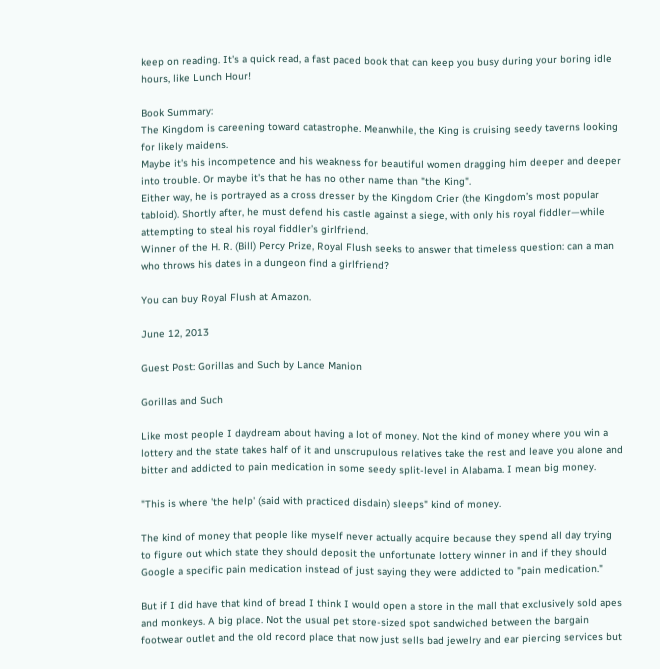keep on reading. It's a quick read, a fast paced book that can keep you busy during your boring idle hours, like Lunch Hour!

Book Summary:
The Kingdom is careening toward catastrophe. Meanwhile, the King is cruising seedy taverns looking for likely maidens.
Maybe it's his incompetence and his weakness for beautiful women dragging him deeper and deeper into trouble. Or maybe it's that he has no other name than "the King".
Either way, he is portrayed as a cross dresser by the Kingdom Crier (the Kingdom’s most popular tabloid). Shortly after, he must defend his castle against a siege, with only his royal fiddler—while attempting to steal his royal fiddler’s girlfriend.
Winner of the H. R. (Bill) Percy Prize, Royal Flush seeks to answer that timeless question: can a man who throws his dates in a dungeon find a girlfriend?

You can buy Royal Flush at Amazon.

June 12, 2013

Guest Post: Gorillas and Such by Lance Manion

Gorillas and Such

Like most people I daydream about having a lot of money. Not the kind of money where you win a lottery and the state takes half of it and unscrupulous relatives take the rest and leave you alone and bitter and addicted to pain medication in some seedy split-level in Alabama. I mean big money.

"This is where 'the help' (said with practiced disdain) sleeps" kind of money.

The kind of money that people like myself never actually acquire because they spend all day trying to figure out which state they should deposit the unfortunate lottery winner in and if they should Google a specific pain medication instead of just saying they were addicted to "pain medication."

But if I did have that kind of bread I think I would open a store in the mall that exclusively sold apes and monkeys. A big place. Not the usual pet store-sized spot sandwiched between the bargain footwear outlet and the old record place that now just sells bad jewelry and ear piercing services but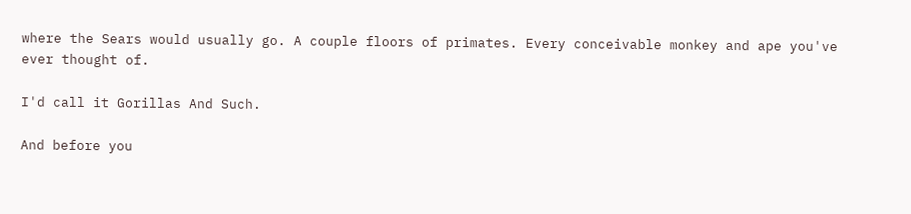where the Sears would usually go. A couple floors of primates. Every conceivable monkey and ape you've ever thought of.

I'd call it Gorillas And Such.

And before you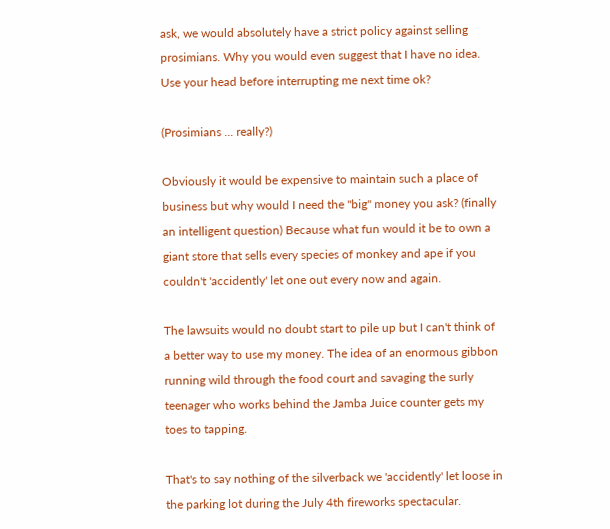ask, we would absolutely have a strict policy against selling prosimians. Why you would even suggest that I have no idea. Use your head before interrupting me next time ok?

(Prosimians ... really?)

Obviously it would be expensive to maintain such a place of business but why would I need the "big" money you ask? (finally an intelligent question) Because what fun would it be to own a giant store that sells every species of monkey and ape if you couldn't 'accidently' let one out every now and again.

The lawsuits would no doubt start to pile up but I can't think of a better way to use my money. The idea of an enormous gibbon running wild through the food court and savaging the surly teenager who works behind the Jamba Juice counter gets my toes to tapping.

That's to say nothing of the silverback we 'accidently' let loose in the parking lot during the July 4th fireworks spectacular.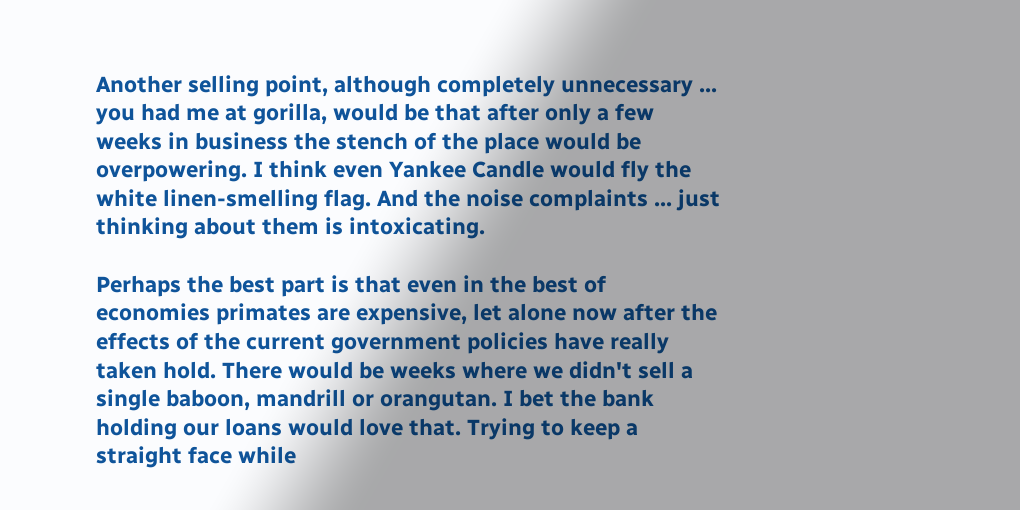Another selling point, although completely unnecessary ... you had me at gorilla, would be that after only a few weeks in business the stench of the place would be overpowering. I think even Yankee Candle would fly the white linen-smelling flag. And the noise complaints ... just thinking about them is intoxicating.

Perhaps the best part is that even in the best of economies primates are expensive, let alone now after the effects of the current government policies have really taken hold. There would be weeks where we didn't sell a single baboon, mandrill or orangutan. I bet the bank holding our loans would love that. Trying to keep a straight face while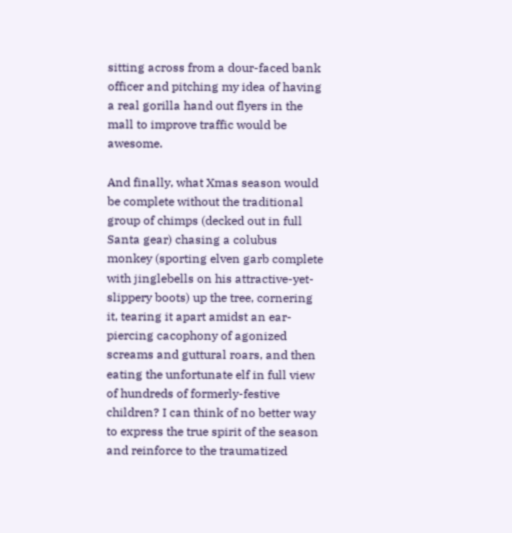sitting across from a dour-faced bank officer and pitching my idea of having a real gorilla hand out flyers in the mall to improve traffic would be awesome.

And finally, what Xmas season would be complete without the traditional group of chimps (decked out in full Santa gear) chasing a colubus monkey (sporting elven garb complete with jinglebells on his attractive-yet-slippery boots) up the tree, cornering it, tearing it apart amidst an ear-piercing cacophony of agonized screams and guttural roars, and then eating the unfortunate elf in full view of hundreds of formerly-festive children? I can think of no better way to express the true spirit of the season and reinforce to the traumatized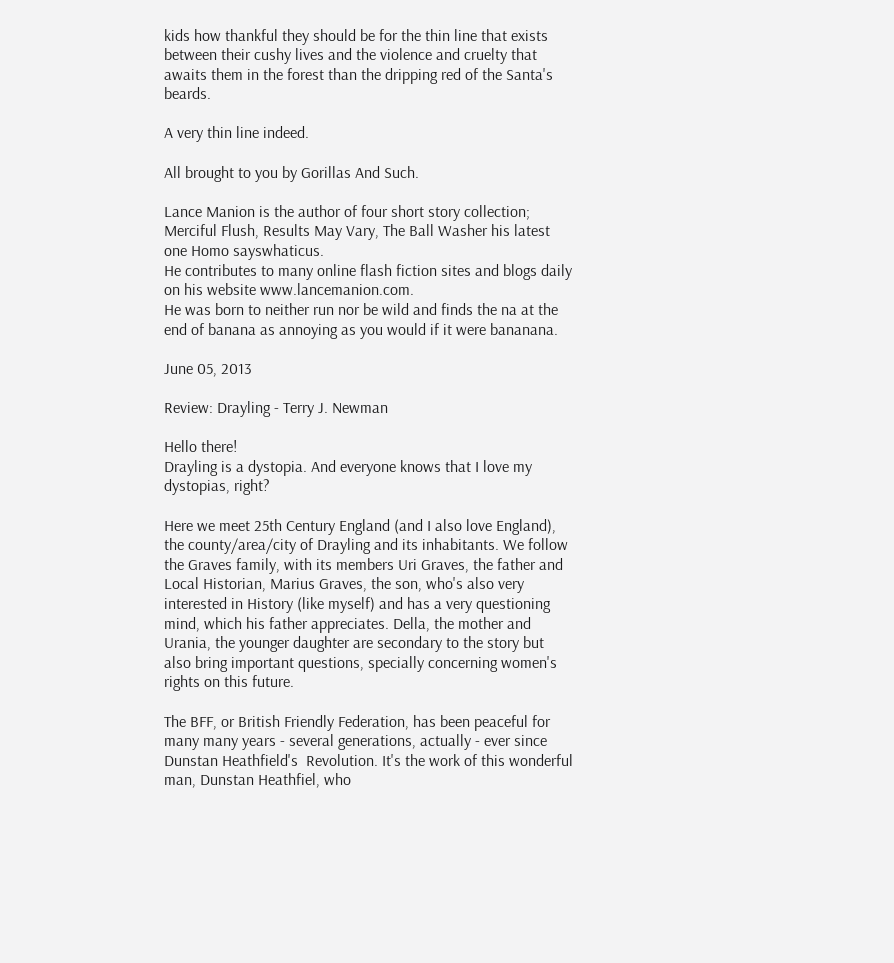kids how thankful they should be for the thin line that exists between their cushy lives and the violence and cruelty that awaits them in the forest than the dripping red of the Santa's beards.

A very thin line indeed.

All brought to you by Gorillas And Such.

Lance Manion is the author of four short story collection; Merciful Flush, Results May Vary, The Ball Washer his latest one Homo sayswhaticus.
He contributes to many online flash fiction sites and blogs daily on his website www.lancemanion.com.
He was born to neither run nor be wild and finds the na at the end of banana as annoying as you would if it were bananana.

June 05, 2013

Review: Drayling - Terry J. Newman

Hello there!
Drayling is a dystopia. And everyone knows that I love my dystopias, right?

Here we meet 25th Century England (and I also love England), the county/area/city of Drayling and its inhabitants. We follow the Graves family, with its members Uri Graves, the father and Local Historian, Marius Graves, the son, who's also very interested in History (like myself) and has a very questioning mind, which his father appreciates. Della, the mother and Urania, the younger daughter are secondary to the story but also bring important questions, specially concerning women's rights on this future.

The BFF, or British Friendly Federation, has been peaceful for many many years - several generations, actually - ever since Dunstan Heathfield's  Revolution. It's the work of this wonderful man, Dunstan Heathfiel, who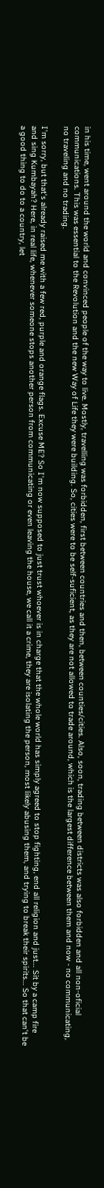in his time, went around the world and convinced people of the way to live. Mostly, travelling was forbidden, first between countries and then, between counties/cities. Also, soon, trading between districts was also forbidden and all non-oficial communications. This was essential to the Revolution and the new Way of Life they were building. So, cities were to be self-suficient, as they are not allowed to trade around, which is the largest difference between them and now - no communicating, no traveling and no trading.

I'm sorry, but that's already raised me with a few red, purple and orange flags. Excuse ME? So I'm now supposed to just trust whoever is in charge that the whole world has simply agreed to stop fighting, end all religion and just... Sit by a camp fire and sing Kumbayah? Here, in real life, whenever someone stops another person from communicating or even leaving the house, we call it a crime, they are isolating the person, most likely abusing them, and trying to break their spirits... So that can't be a good thing to do to a country, let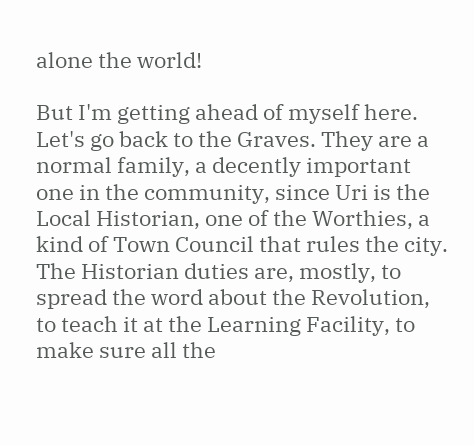alone the world!

But I'm getting ahead of myself here. Let's go back to the Graves. They are a normal family, a decently important one in the community, since Uri is the Local Historian, one of the Worthies, a kind of Town Council that rules the city. The Historian duties are, mostly, to spread the word about the Revolution, to teach it at the Learning Facility, to make sure all the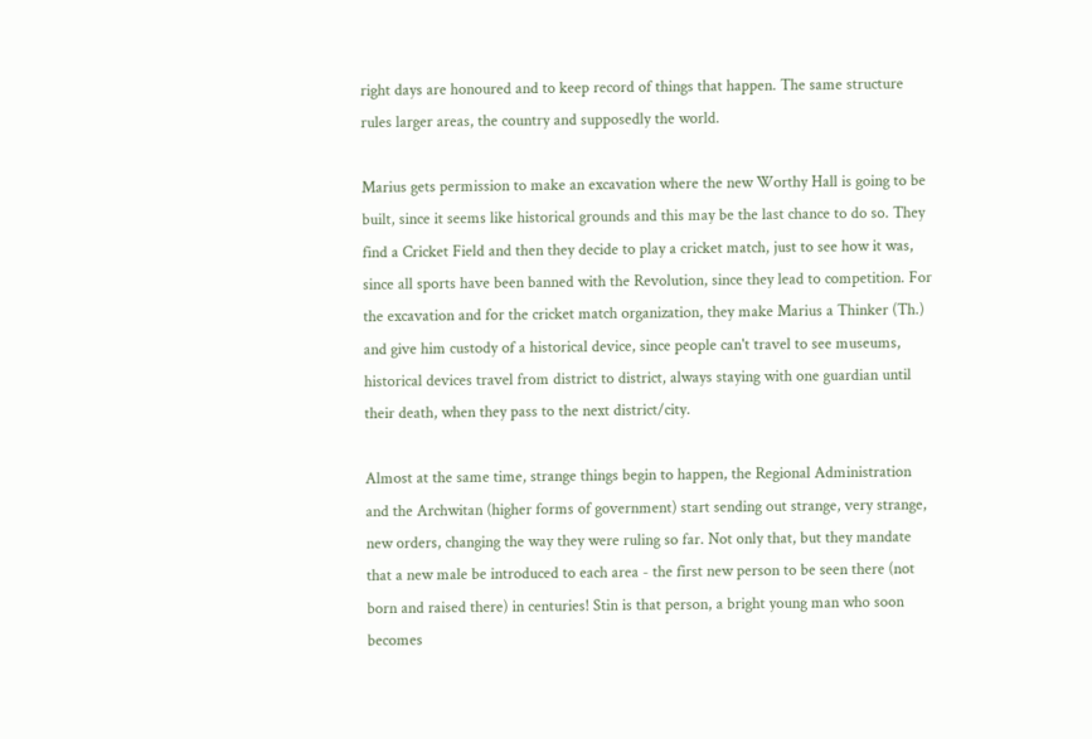right days are honoured and to keep record of things that happen. The same structure rules larger areas, the country and supposedly the world.

Marius gets permission to make an excavation where the new Worthy Hall is going to be built, since it seems like historical grounds and this may be the last chance to do so. They find a Cricket Field and then they decide to play a cricket match, just to see how it was, since all sports have been banned with the Revolution, since they lead to competition. For the excavation and for the cricket match organization, they make Marius a Thinker (Th.) and give him custody of a historical device, since people can't travel to see museums, historical devices travel from district to district, always staying with one guardian until their death, when they pass to the next district/city.

Almost at the same time, strange things begin to happen, the Regional Administration and the Archwitan (higher forms of government) start sending out strange, very strange, new orders, changing the way they were ruling so far. Not only that, but they mandate that a new male be introduced to each area - the first new person to be seen there (not born and raised there) in centuries! Stin is that person, a bright young man who soon becomes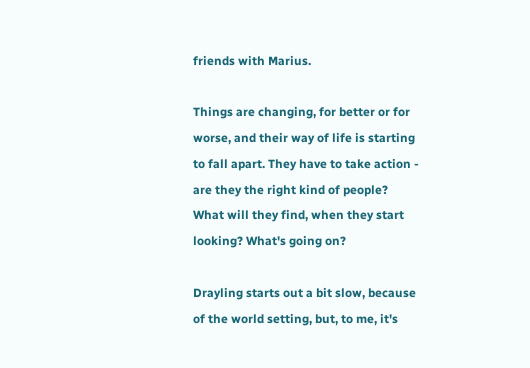friends with Marius.

Things are changing, for better or for worse, and their way of life is starting to fall apart. They have to take action - are they the right kind of people? What will they find, when they start looking? What's going on?

Drayling starts out a bit slow, because of the world setting, but, to me, it's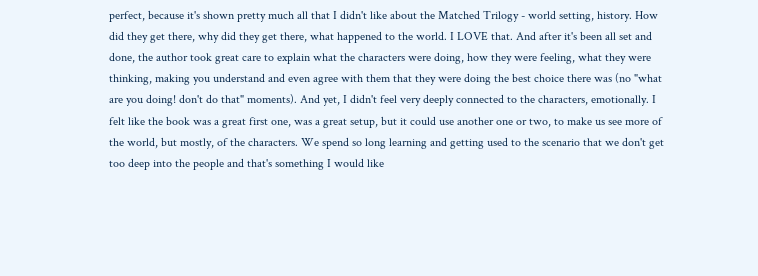perfect, because it's shown pretty much all that I didn't like about the Matched Trilogy - world setting, history. How did they get there, why did they get there, what happened to the world. I LOVE that. And after it's been all set and done, the author took great care to explain what the characters were doing, how they were feeling, what they were thinking, making you understand and even agree with them that they were doing the best choice there was (no "what are you doing! don't do that" moments). And yet, I didn't feel very deeply connected to the characters, emotionally. I felt like the book was a great first one, was a great setup, but it could use another one or two, to make us see more of the world, but mostly, of the characters. We spend so long learning and getting used to the scenario that we don't get too deep into the people and that's something I would like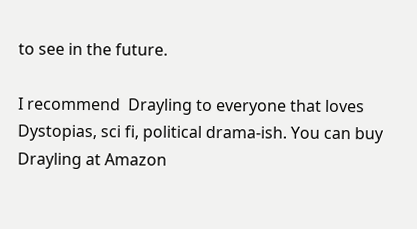to see in the future.

I recommend  Drayling to everyone that loves Dystopias, sci fi, political drama-ish. You can buy Drayling at Amazon